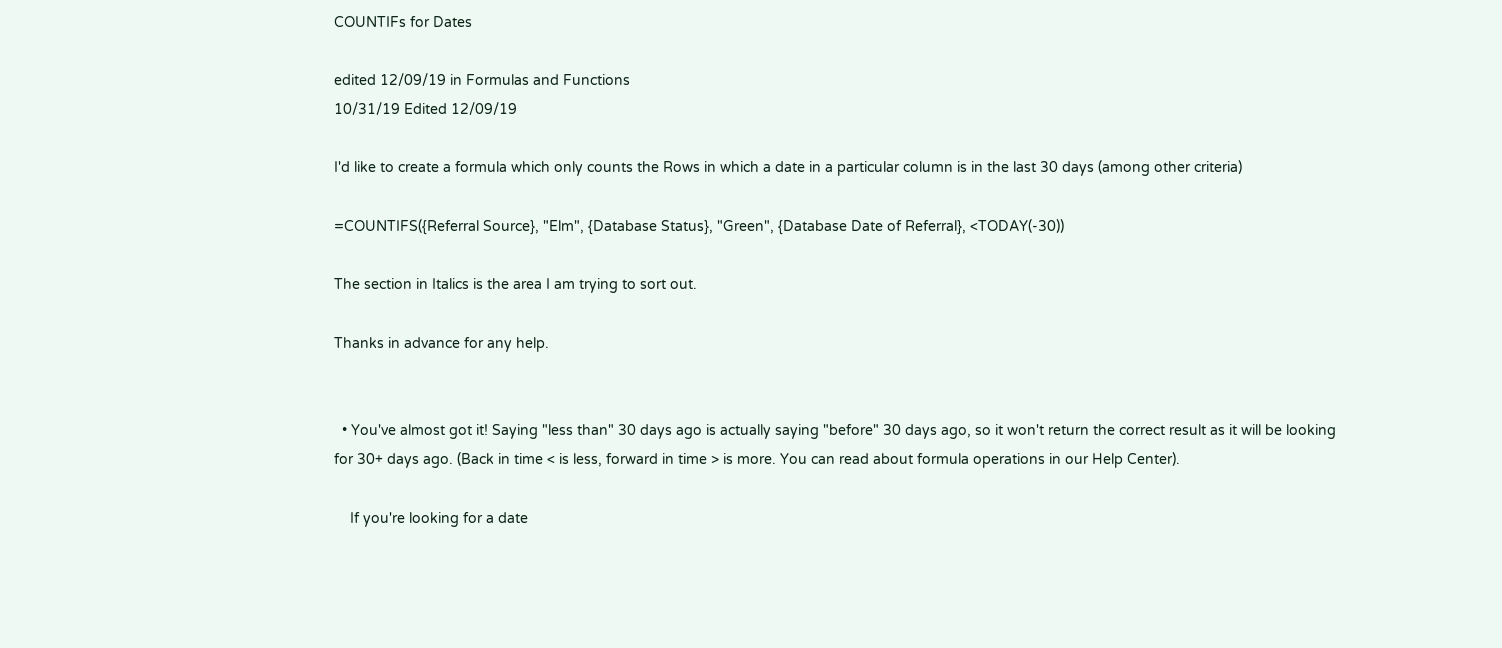COUNTIFs for Dates

edited 12/09/19 in Formulas and Functions
10/31/19 Edited 12/09/19

I'd like to create a formula which only counts the Rows in which a date in a particular column is in the last 30 days (among other criteria)

=COUNTIFS({Referral Source}, "Elm", {Database Status}, "Green", {Database Date of Referral}, <TODAY(-30))

The section in Italics is the area I am trying to sort out.

Thanks in advance for any help.


  • You've almost got it! Saying "less than" 30 days ago is actually saying "before" 30 days ago, so it won't return the correct result as it will be looking for 30+ days ago. (Back in time < is less, forward in time > is more. You can read about formula operations in our Help Center).

    If you're looking for a date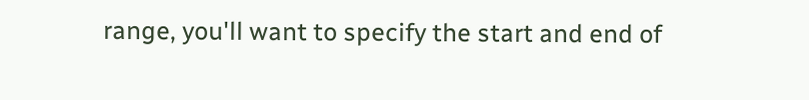range, you'll want to specify the start and end of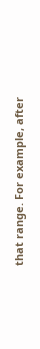that range. For example, after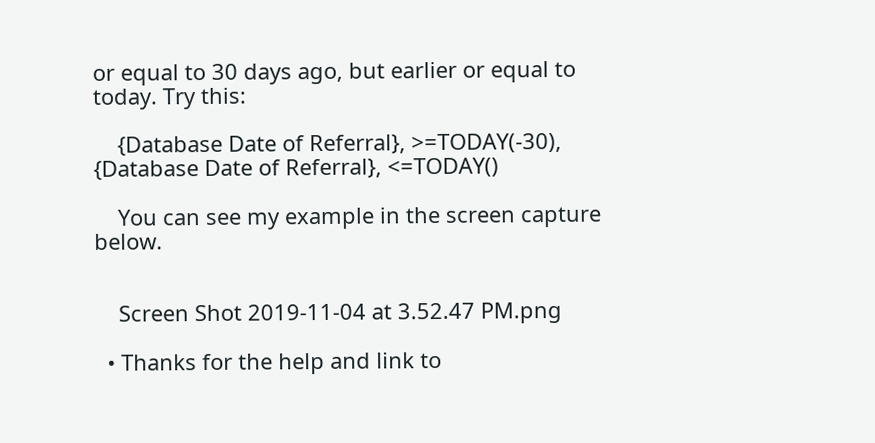or equal to 30 days ago, but earlier or equal to today. Try this:

    {Database Date of Referral}, >=TODAY(-30), {Database Date of Referral}, <=TODAY()

    You can see my example in the screen capture below.


    Screen Shot 2019-11-04 at 3.52.47 PM.png

  • Thanks for the help and link to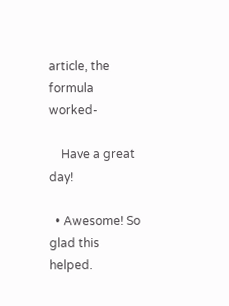article, the formula worked-

    Have a great day!

  • Awesome! So glad this helped.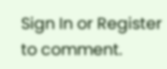Sign In or Register to comment.